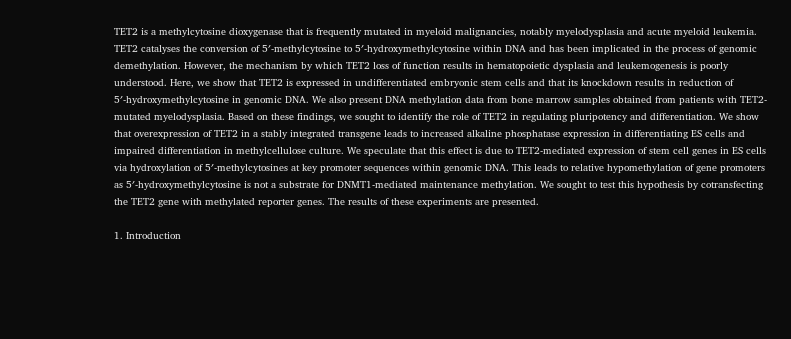TET2 is a methylcytosine dioxygenase that is frequently mutated in myeloid malignancies, notably myelodysplasia and acute myeloid leukemia. TET2 catalyses the conversion of 5′-methylcytosine to 5′-hydroxymethylcytosine within DNA and has been implicated in the process of genomic demethylation. However, the mechanism by which TET2 loss of function results in hematopoietic dysplasia and leukemogenesis is poorly understood. Here, we show that TET2 is expressed in undifferentiated embryonic stem cells and that its knockdown results in reduction of 5′-hydroxymethylcytosine in genomic DNA. We also present DNA methylation data from bone marrow samples obtained from patients with TET2-mutated myelodysplasia. Based on these findings, we sought to identify the role of TET2 in regulating pluripotency and differentiation. We show that overexpression of TET2 in a stably integrated transgene leads to increased alkaline phosphatase expression in differentiating ES cells and impaired differentiation in methylcellulose culture. We speculate that this effect is due to TET2-mediated expression of stem cell genes in ES cells via hydroxylation of 5′-methylcytosines at key promoter sequences within genomic DNA. This leads to relative hypomethylation of gene promoters as 5′-hydroxymethylcytosine is not a substrate for DNMT1-mediated maintenance methylation. We sought to test this hypothesis by cotransfecting the TET2 gene with methylated reporter genes. The results of these experiments are presented.

1. Introduction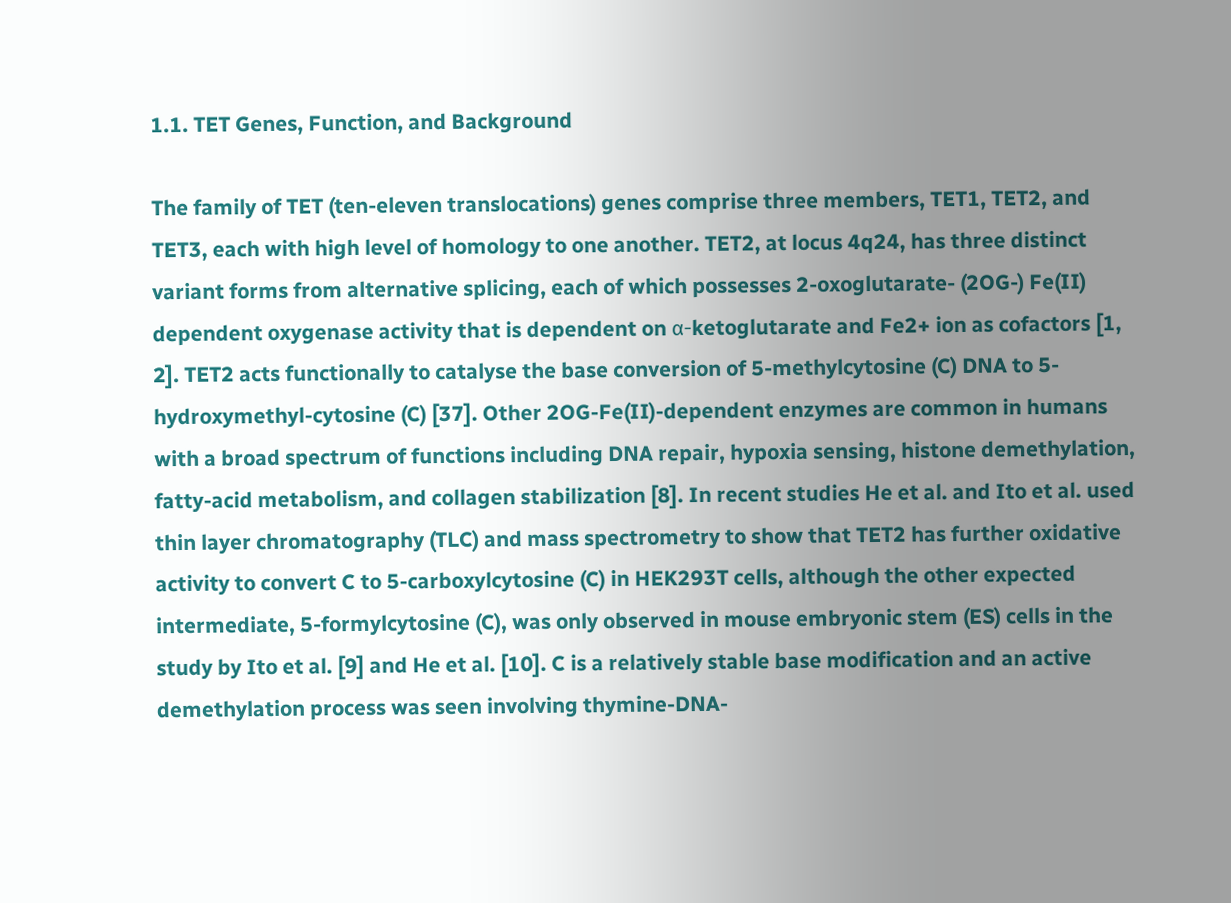1.1. TET Genes, Function, and Background

The family of TET (ten-eleven translocations) genes comprise three members, TET1, TET2, and TET3, each with high level of homology to one another. TET2, at locus 4q24, has three distinct variant forms from alternative splicing, each of which possesses 2-oxoglutarate- (2OG-) Fe(II) dependent oxygenase activity that is dependent on α-ketoglutarate and Fe2+ ion as cofactors [1, 2]. TET2 acts functionally to catalyse the base conversion of 5-methylcytosine (C) DNA to 5-hydroxymethyl-cytosine (C) [37]. Other 2OG-Fe(II)-dependent enzymes are common in humans with a broad spectrum of functions including DNA repair, hypoxia sensing, histone demethylation, fatty-acid metabolism, and collagen stabilization [8]. In recent studies He et al. and Ito et al. used thin layer chromatography (TLC) and mass spectrometry to show that TET2 has further oxidative activity to convert C to 5-carboxylcytosine (C) in HEK293T cells, although the other expected intermediate, 5-formylcytosine (C), was only observed in mouse embryonic stem (ES) cells in the study by Ito et al. [9] and He et al. [10]. C is a relatively stable base modification and an active demethylation process was seen involving thymine-DNA-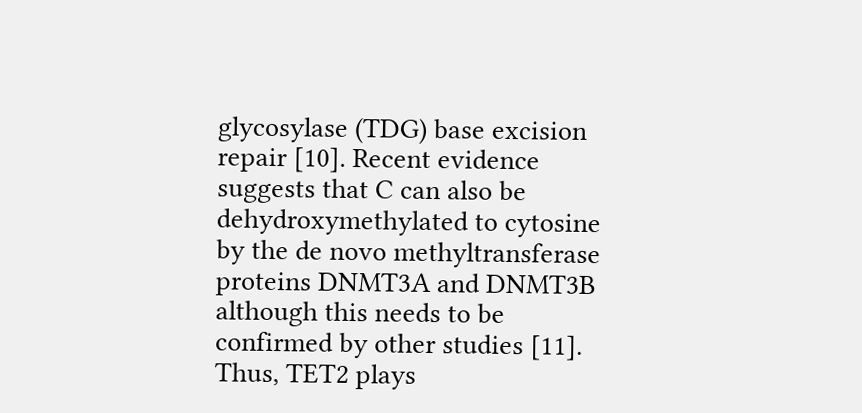glycosylase (TDG) base excision repair [10]. Recent evidence suggests that C can also be dehydroxymethylated to cytosine by the de novo methyltransferase proteins DNMT3A and DNMT3B although this needs to be confirmed by other studies [11]. Thus, TET2 plays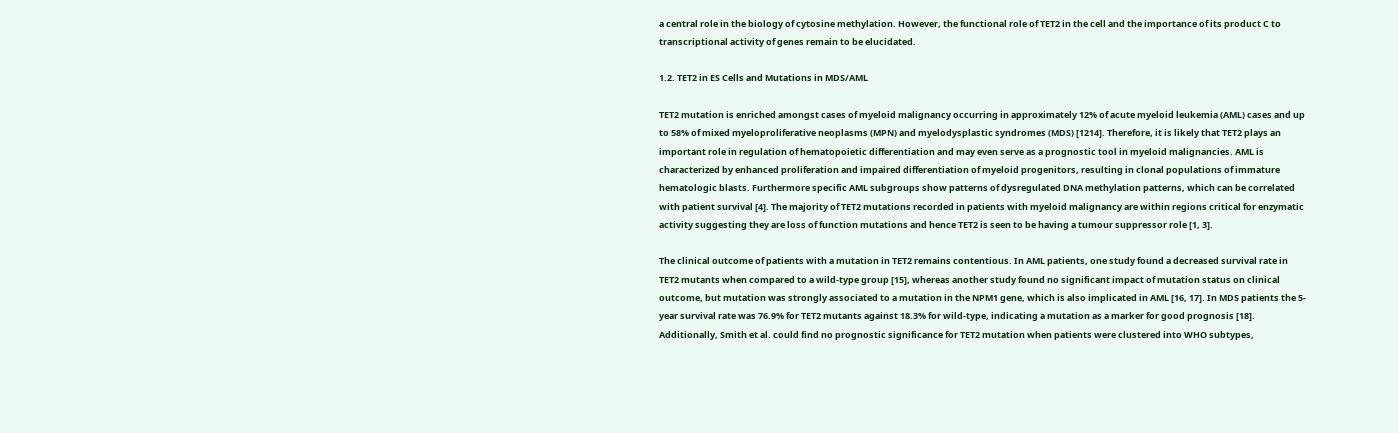a central role in the biology of cytosine methylation. However, the functional role of TET2 in the cell and the importance of its product C to transcriptional activity of genes remain to be elucidated.

1.2. TET2 in ES Cells and Mutations in MDS/AML

TET2 mutation is enriched amongst cases of myeloid malignancy occurring in approximately 12% of acute myeloid leukemia (AML) cases and up to 58% of mixed myeloproliferative neoplasms (MPN) and myelodysplastic syndromes (MDS) [1214]. Therefore, it is likely that TET2 plays an important role in regulation of hematopoietic differentiation and may even serve as a prognostic tool in myeloid malignancies. AML is characterized by enhanced proliferation and impaired differentiation of myeloid progenitors, resulting in clonal populations of immature hematologic blasts. Furthermore specific AML subgroups show patterns of dysregulated DNA methylation patterns, which can be correlated with patient survival [4]. The majority of TET2 mutations recorded in patients with myeloid malignancy are within regions critical for enzymatic activity suggesting they are loss of function mutations and hence TET2 is seen to be having a tumour suppressor role [1, 3].

The clinical outcome of patients with a mutation in TET2 remains contentious. In AML patients, one study found a decreased survival rate in TET2 mutants when compared to a wild-type group [15], whereas another study found no significant impact of mutation status on clinical outcome, but mutation was strongly associated to a mutation in the NPM1 gene, which is also implicated in AML [16, 17]. In MDS patients the 5-year survival rate was 76.9% for TET2 mutants against 18.3% for wild-type, indicating a mutation as a marker for good prognosis [18]. Additionally, Smith et al. could find no prognostic significance for TET2 mutation when patients were clustered into WHO subtypes,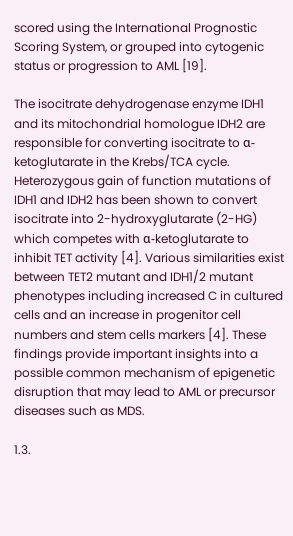scored using the International Prognostic Scoring System, or grouped into cytogenic status or progression to AML [19].

The isocitrate dehydrogenase enzyme IDH1 and its mitochondrial homologue IDH2 are responsible for converting isocitrate to α-ketoglutarate in the Krebs/TCA cycle. Heterozygous gain of function mutations of IDH1 and IDH2 has been shown to convert isocitrate into 2-hydroxyglutarate (2-HG) which competes with α-ketoglutarate to inhibit TET activity [4]. Various similarities exist between TET2 mutant and IDH1/2 mutant phenotypes including increased C in cultured cells and an increase in progenitor cell numbers and stem cells markers [4]. These findings provide important insights into a possible common mechanism of epigenetic disruption that may lead to AML or precursor diseases such as MDS.

1.3.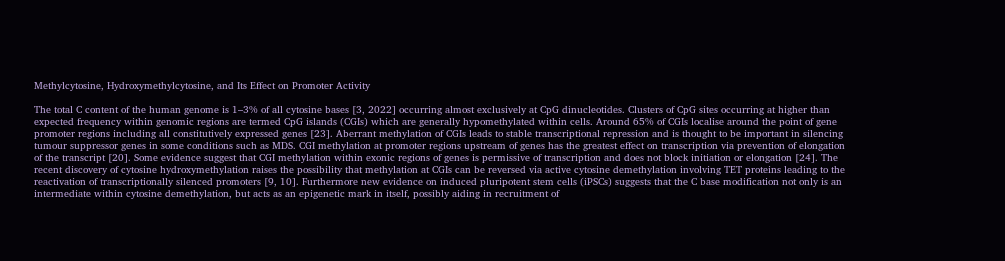Methylcytosine, Hydroxymethylcytosine, and Its Effect on Promoter Activity

The total C content of the human genome is 1–3% of all cytosine bases [3, 2022] occurring almost exclusively at CpG dinucleotides. Clusters of CpG sites occurring at higher than expected frequency within genomic regions are termed CpG islands (CGIs) which are generally hypomethylated within cells. Around 65% of CGIs localise around the point of gene promoter regions including all constitutively expressed genes [23]. Aberrant methylation of CGIs leads to stable transcriptional repression and is thought to be important in silencing tumour suppressor genes in some conditions such as MDS. CGI methylation at promoter regions upstream of genes has the greatest effect on transcription via prevention of elongation of the transcript [20]. Some evidence suggest that CGI methylation within exonic regions of genes is permissive of transcription and does not block initiation or elongation [24]. The recent discovery of cytosine hydroxymethylation raises the possibility that methylation at CGIs can be reversed via active cytosine demethylation involving TET proteins leading to the reactivation of transcriptionally silenced promoters [9, 10]. Furthermore new evidence on induced pluripotent stem cells (iPSCs) suggests that the C base modification not only is an intermediate within cytosine demethylation, but acts as an epigenetic mark in itself, possibly aiding in recruitment of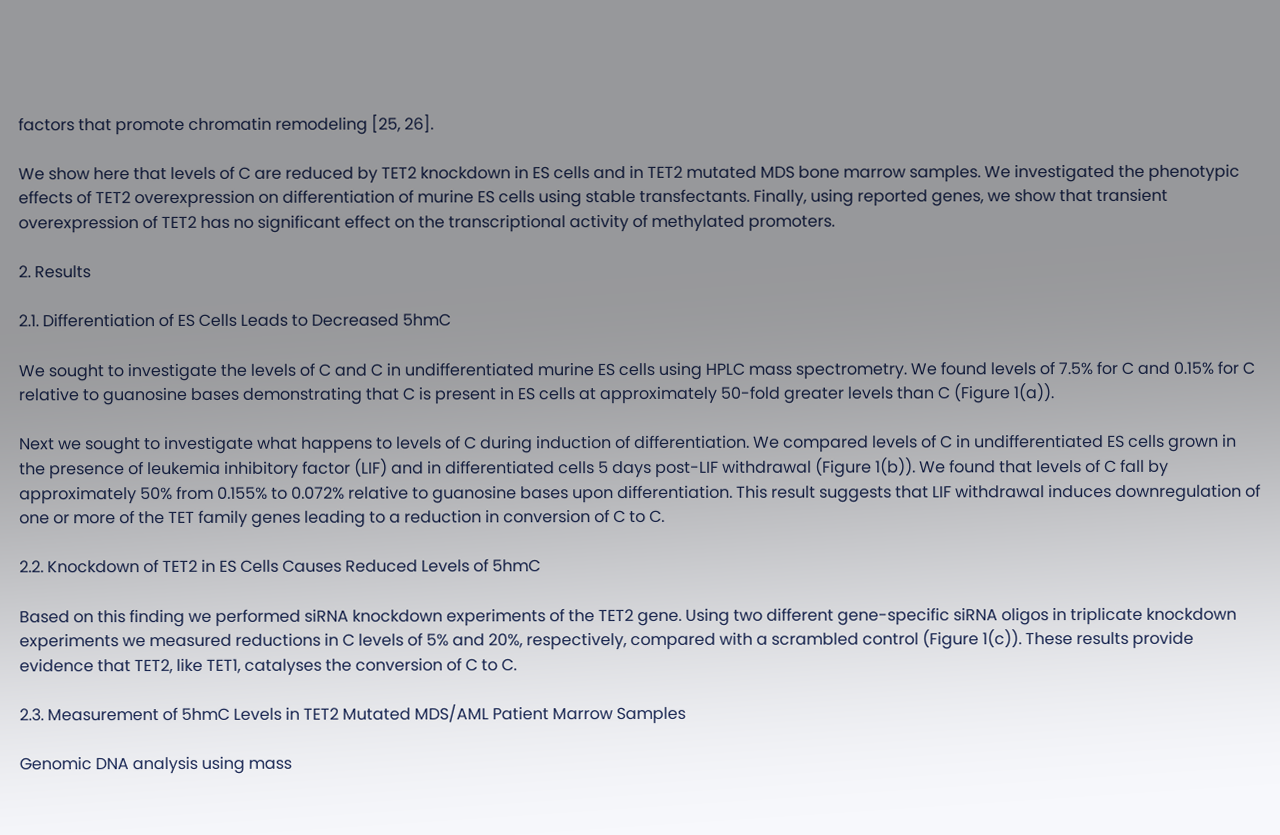factors that promote chromatin remodeling [25, 26].

We show here that levels of C are reduced by TET2 knockdown in ES cells and in TET2 mutated MDS bone marrow samples. We investigated the phenotypic effects of TET2 overexpression on differentiation of murine ES cells using stable transfectants. Finally, using reported genes, we show that transient overexpression of TET2 has no significant effect on the transcriptional activity of methylated promoters.

2. Results

2.1. Differentiation of ES Cells Leads to Decreased 5hmC

We sought to investigate the levels of C and C in undifferentiated murine ES cells using HPLC mass spectrometry. We found levels of 7.5% for C and 0.15% for C relative to guanosine bases demonstrating that C is present in ES cells at approximately 50-fold greater levels than C (Figure 1(a)).

Next we sought to investigate what happens to levels of C during induction of differentiation. We compared levels of C in undifferentiated ES cells grown in the presence of leukemia inhibitory factor (LIF) and in differentiated cells 5 days post-LIF withdrawal (Figure 1(b)). We found that levels of C fall by approximately 50% from 0.155% to 0.072% relative to guanosine bases upon differentiation. This result suggests that LIF withdrawal induces downregulation of one or more of the TET family genes leading to a reduction in conversion of C to C.

2.2. Knockdown of TET2 in ES Cells Causes Reduced Levels of 5hmC

Based on this finding we performed siRNA knockdown experiments of the TET2 gene. Using two different gene-specific siRNA oligos in triplicate knockdown experiments we measured reductions in C levels of 5% and 20%, respectively, compared with a scrambled control (Figure 1(c)). These results provide evidence that TET2, like TET1, catalyses the conversion of C to C.

2.3. Measurement of 5hmC Levels in TET2 Mutated MDS/AML Patient Marrow Samples

Genomic DNA analysis using mass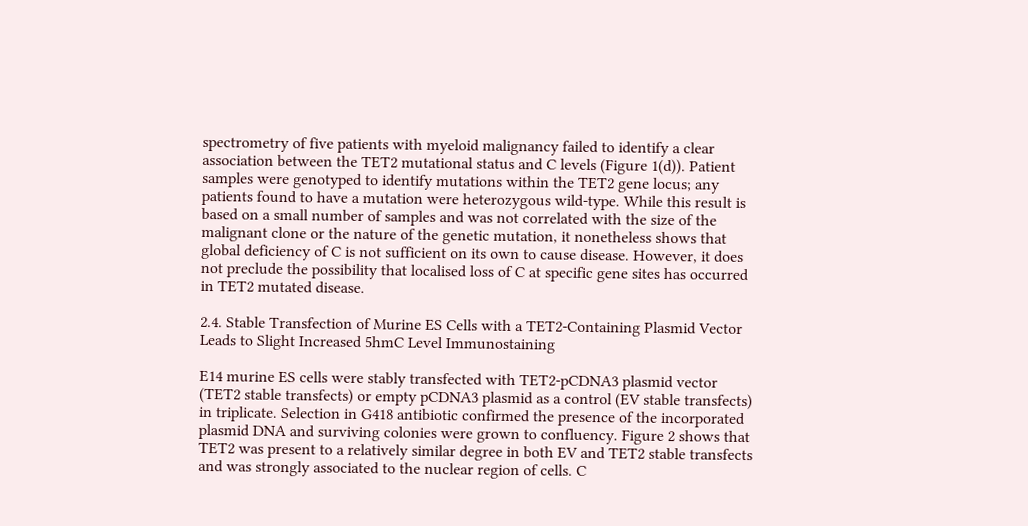spectrometry of five patients with myeloid malignancy failed to identify a clear association between the TET2 mutational status and C levels (Figure 1(d)). Patient samples were genotyped to identify mutations within the TET2 gene locus; any patients found to have a mutation were heterozygous wild-type. While this result is based on a small number of samples and was not correlated with the size of the malignant clone or the nature of the genetic mutation, it nonetheless shows that global deficiency of C is not sufficient on its own to cause disease. However, it does not preclude the possibility that localised loss of C at specific gene sites has occurred in TET2 mutated disease.

2.4. Stable Transfection of Murine ES Cells with a TET2-Containing Plasmid Vector Leads to Slight Increased 5hmC Level Immunostaining

E14 murine ES cells were stably transfected with TET2-pCDNA3 plasmid vector (TET2 stable transfects) or empty pCDNA3 plasmid as a control (EV stable transfects) in triplicate. Selection in G418 antibiotic confirmed the presence of the incorporated plasmid DNA and surviving colonies were grown to confluency. Figure 2 shows that TET2 was present to a relatively similar degree in both EV and TET2 stable transfects and was strongly associated to the nuclear region of cells. C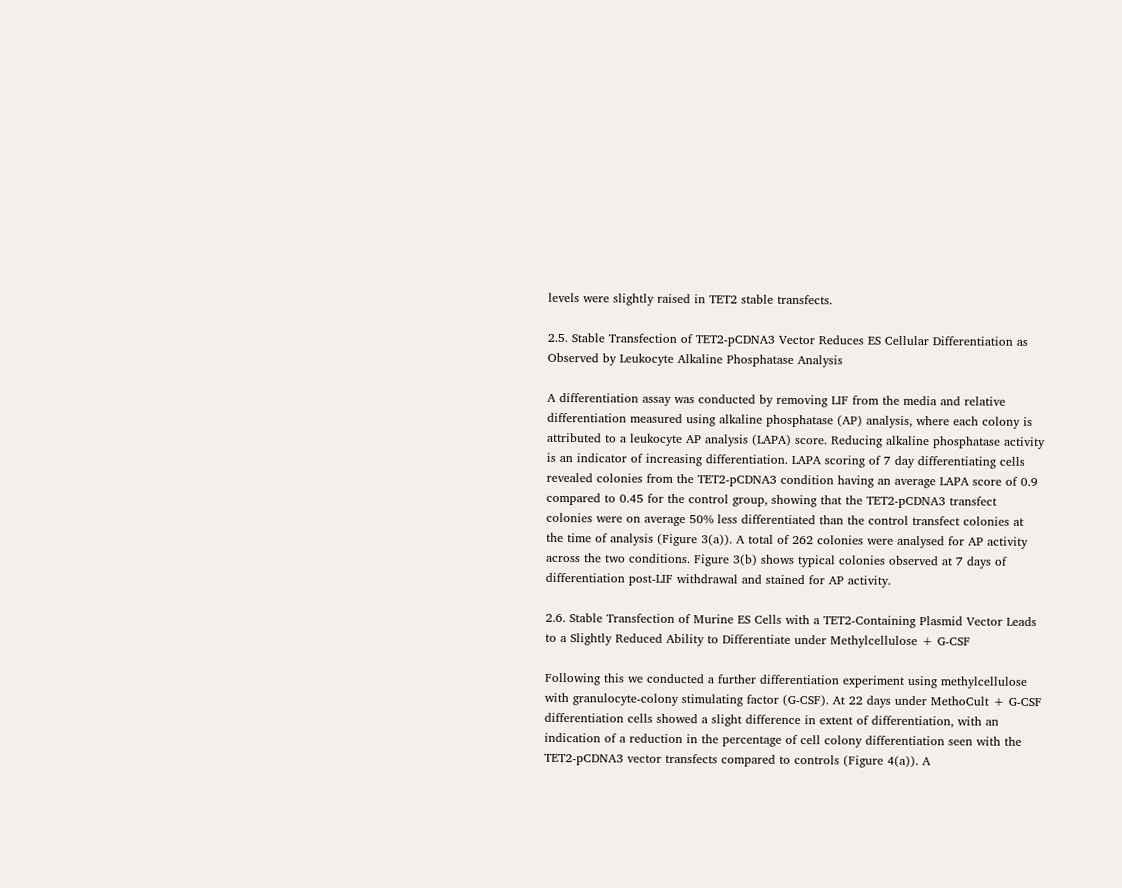levels were slightly raised in TET2 stable transfects.

2.5. Stable Transfection of TET2-pCDNA3 Vector Reduces ES Cellular Differentiation as Observed by Leukocyte Alkaline Phosphatase Analysis

A differentiation assay was conducted by removing LIF from the media and relative differentiation measured using alkaline phosphatase (AP) analysis, where each colony is attributed to a leukocyte AP analysis (LAPA) score. Reducing alkaline phosphatase activity is an indicator of increasing differentiation. LAPA scoring of 7 day differentiating cells revealed colonies from the TET2-pCDNA3 condition having an average LAPA score of 0.9 compared to 0.45 for the control group, showing that the TET2-pCDNA3 transfect colonies were on average 50% less differentiated than the control transfect colonies at the time of analysis (Figure 3(a)). A total of 262 colonies were analysed for AP activity across the two conditions. Figure 3(b) shows typical colonies observed at 7 days of differentiation post-LIF withdrawal and stained for AP activity.

2.6. Stable Transfection of Murine ES Cells with a TET2-Containing Plasmid Vector Leads to a Slightly Reduced Ability to Differentiate under Methylcellulose + G-CSF

Following this we conducted a further differentiation experiment using methylcellulose with granulocyte-colony stimulating factor (G-CSF). At 22 days under MethoCult + G-CSF differentiation cells showed a slight difference in extent of differentiation, with an indication of a reduction in the percentage of cell colony differentiation seen with the TET2-pCDNA3 vector transfects compared to controls (Figure 4(a)). A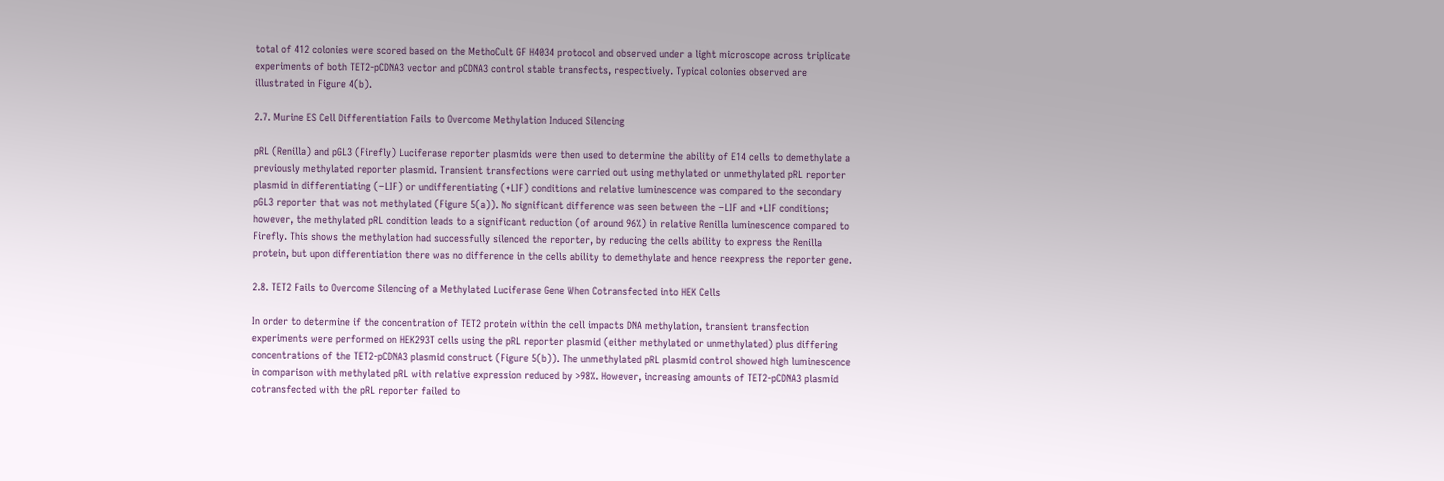total of 412 colonies were scored based on the MethoCult GF H4034 protocol and observed under a light microscope across triplicate experiments of both TET2-pCDNA3 vector and pCDNA3 control stable transfects, respectively. Typical colonies observed are illustrated in Figure 4(b).

2.7. Murine ES Cell Differentiation Fails to Overcome Methylation Induced Silencing

pRL (Renilla) and pGL3 (Firefly) Luciferase reporter plasmids were then used to determine the ability of E14 cells to demethylate a previously methylated reporter plasmid. Transient transfections were carried out using methylated or unmethylated pRL reporter plasmid in differentiating (−LIF) or undifferentiating (+LIF) conditions and relative luminescence was compared to the secondary pGL3 reporter that was not methylated (Figure 5(a)). No significant difference was seen between the −LIF and +LIF conditions; however, the methylated pRL condition leads to a significant reduction (of around 96%) in relative Renilla luminescence compared to Firefly. This shows the methylation had successfully silenced the reporter, by reducing the cells ability to express the Renilla protein, but upon differentiation there was no difference in the cells ability to demethylate and hence reexpress the reporter gene.

2.8. TET2 Fails to Overcome Silencing of a Methylated Luciferase Gene When Cotransfected into HEK Cells

In order to determine if the concentration of TET2 protein within the cell impacts DNA methylation, transient transfection experiments were performed on HEK293T cells using the pRL reporter plasmid (either methylated or unmethylated) plus differing concentrations of the TET2-pCDNA3 plasmid construct (Figure 5(b)). The unmethylated pRL plasmid control showed high luminescence in comparison with methylated pRL with relative expression reduced by >98%. However, increasing amounts of TET2-pCDNA3 plasmid cotransfected with the pRL reporter failed to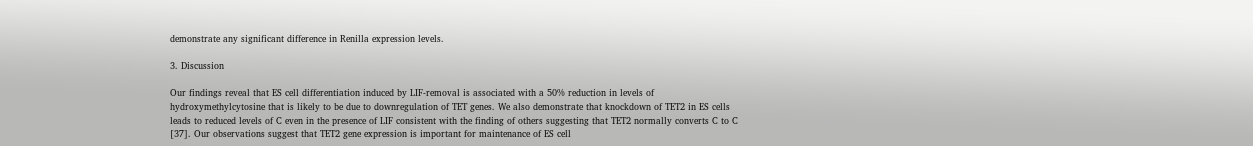demonstrate any significant difference in Renilla expression levels.

3. Discussion

Our findings reveal that ES cell differentiation induced by LIF-removal is associated with a 50% reduction in levels of hydroxymethylcytosine that is likely to be due to downregulation of TET genes. We also demonstrate that knockdown of TET2 in ES cells leads to reduced levels of C even in the presence of LIF consistent with the finding of others suggesting that TET2 normally converts C to C [37]. Our observations suggest that TET2 gene expression is important for maintenance of ES cell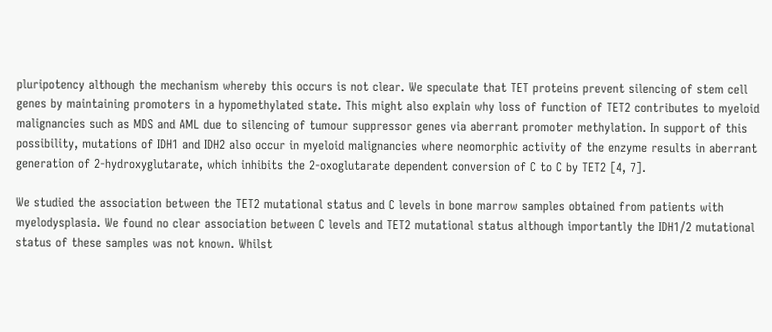pluripotency although the mechanism whereby this occurs is not clear. We speculate that TET proteins prevent silencing of stem cell genes by maintaining promoters in a hypomethylated state. This might also explain why loss of function of TET2 contributes to myeloid malignancies such as MDS and AML due to silencing of tumour suppressor genes via aberrant promoter methylation. In support of this possibility, mutations of IDH1 and IDH2 also occur in myeloid malignancies where neomorphic activity of the enzyme results in aberrant generation of 2-hydroxyglutarate, which inhibits the 2-oxoglutarate dependent conversion of C to C by TET2 [4, 7].

We studied the association between the TET2 mutational status and C levels in bone marrow samples obtained from patients with myelodysplasia. We found no clear association between C levels and TET2 mutational status although importantly the IDH1/2 mutational status of these samples was not known. Whilst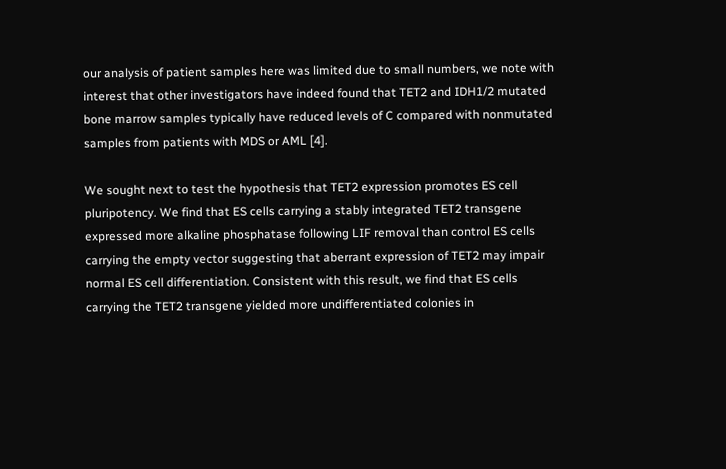our analysis of patient samples here was limited due to small numbers, we note with interest that other investigators have indeed found that TET2 and IDH1/2 mutated bone marrow samples typically have reduced levels of C compared with nonmutated samples from patients with MDS or AML [4].

We sought next to test the hypothesis that TET2 expression promotes ES cell pluripotency. We find that ES cells carrying a stably integrated TET2 transgene expressed more alkaline phosphatase following LIF removal than control ES cells carrying the empty vector suggesting that aberrant expression of TET2 may impair normal ES cell differentiation. Consistent with this result, we find that ES cells carrying the TET2 transgene yielded more undifferentiated colonies in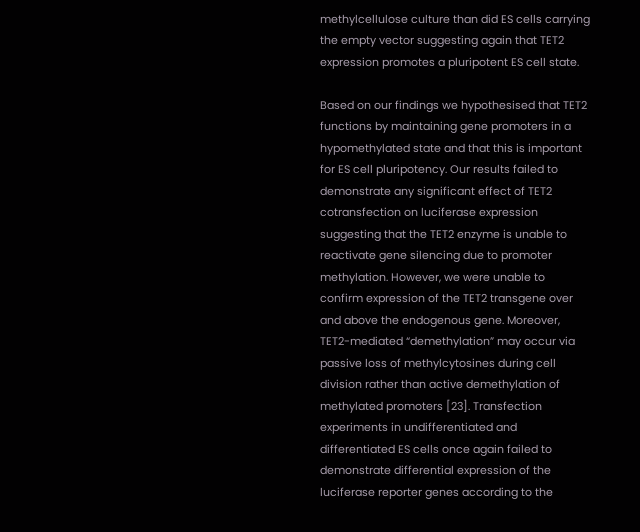methylcellulose culture than did ES cells carrying the empty vector suggesting again that TET2 expression promotes a pluripotent ES cell state.

Based on our findings we hypothesised that TET2 functions by maintaining gene promoters in a hypomethylated state and that this is important for ES cell pluripotency. Our results failed to demonstrate any significant effect of TET2 cotransfection on luciferase expression suggesting that the TET2 enzyme is unable to reactivate gene silencing due to promoter methylation. However, we were unable to confirm expression of the TET2 transgene over and above the endogenous gene. Moreover, TET2-mediated “demethylation” may occur via passive loss of methylcytosines during cell division rather than active demethylation of methylated promoters [23]. Transfection experiments in undifferentiated and differentiated ES cells once again failed to demonstrate differential expression of the luciferase reporter genes according to the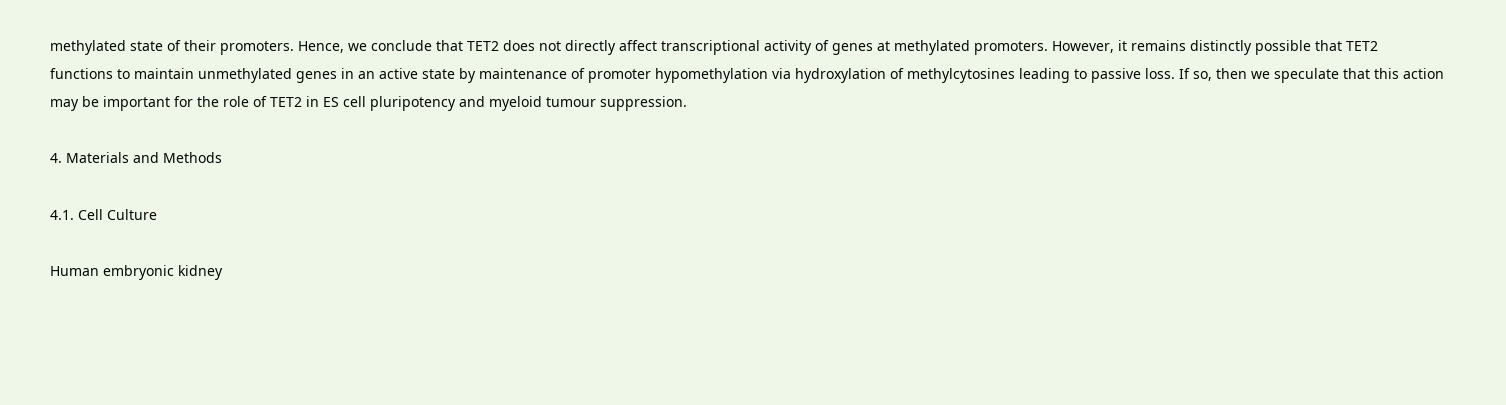methylated state of their promoters. Hence, we conclude that TET2 does not directly affect transcriptional activity of genes at methylated promoters. However, it remains distinctly possible that TET2 functions to maintain unmethylated genes in an active state by maintenance of promoter hypomethylation via hydroxylation of methylcytosines leading to passive loss. If so, then we speculate that this action may be important for the role of TET2 in ES cell pluripotency and myeloid tumour suppression.

4. Materials and Methods

4.1. Cell Culture

Human embryonic kidney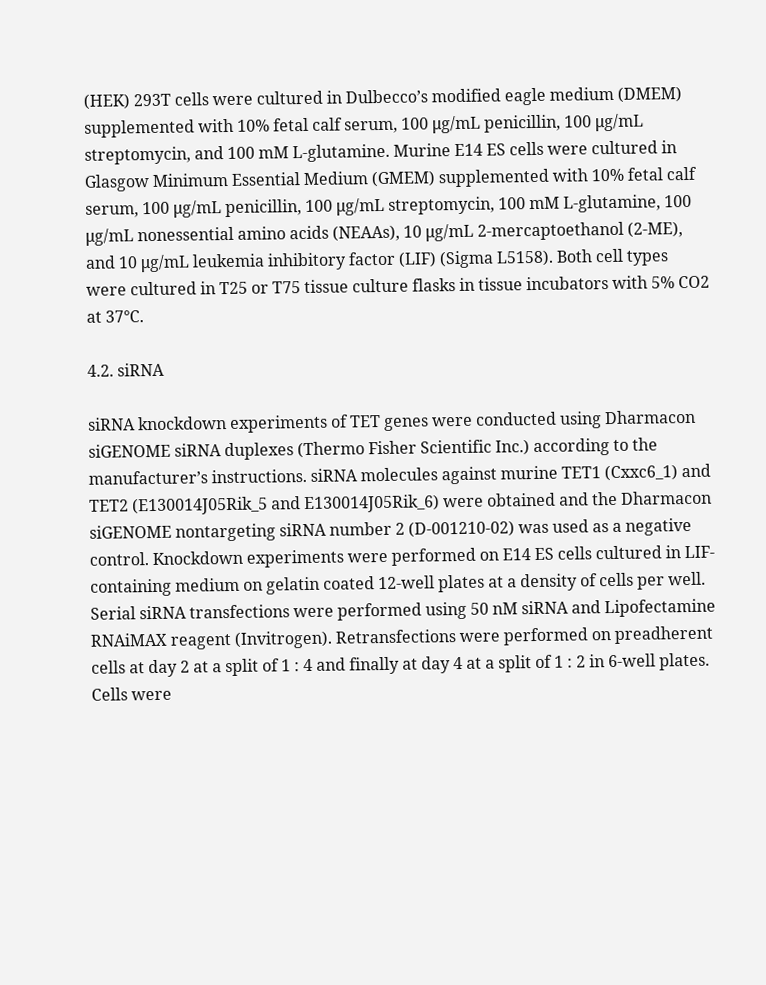(HEK) 293T cells were cultured in Dulbecco’s modified eagle medium (DMEM) supplemented with 10% fetal calf serum, 100 μg/mL penicillin, 100 μg/mL streptomycin, and 100 mM L-glutamine. Murine E14 ES cells were cultured in Glasgow Minimum Essential Medium (GMEM) supplemented with 10% fetal calf serum, 100 μg/mL penicillin, 100 μg/mL streptomycin, 100 mM L-glutamine, 100 μg/mL nonessential amino acids (NEAAs), 10 μg/mL 2-mercaptoethanol (2-ME), and 10 μg/mL leukemia inhibitory factor (LIF) (Sigma L5158). Both cell types were cultured in T25 or T75 tissue culture flasks in tissue incubators with 5% CO2 at 37°C.

4.2. siRNA

siRNA knockdown experiments of TET genes were conducted using Dharmacon siGENOME siRNA duplexes (Thermo Fisher Scientific Inc.) according to the manufacturer’s instructions. siRNA molecules against murine TET1 (Cxxc6_1) and TET2 (E130014J05Rik_5 and E130014J05Rik_6) were obtained and the Dharmacon siGENOME nontargeting siRNA number 2 (D-001210-02) was used as a negative control. Knockdown experiments were performed on E14 ES cells cultured in LIF-containing medium on gelatin coated 12-well plates at a density of cells per well. Serial siRNA transfections were performed using 50 nM siRNA and Lipofectamine RNAiMAX reagent (Invitrogen). Retransfections were performed on preadherent cells at day 2 at a split of 1 : 4 and finally at day 4 at a split of 1 : 2 in 6-well plates. Cells were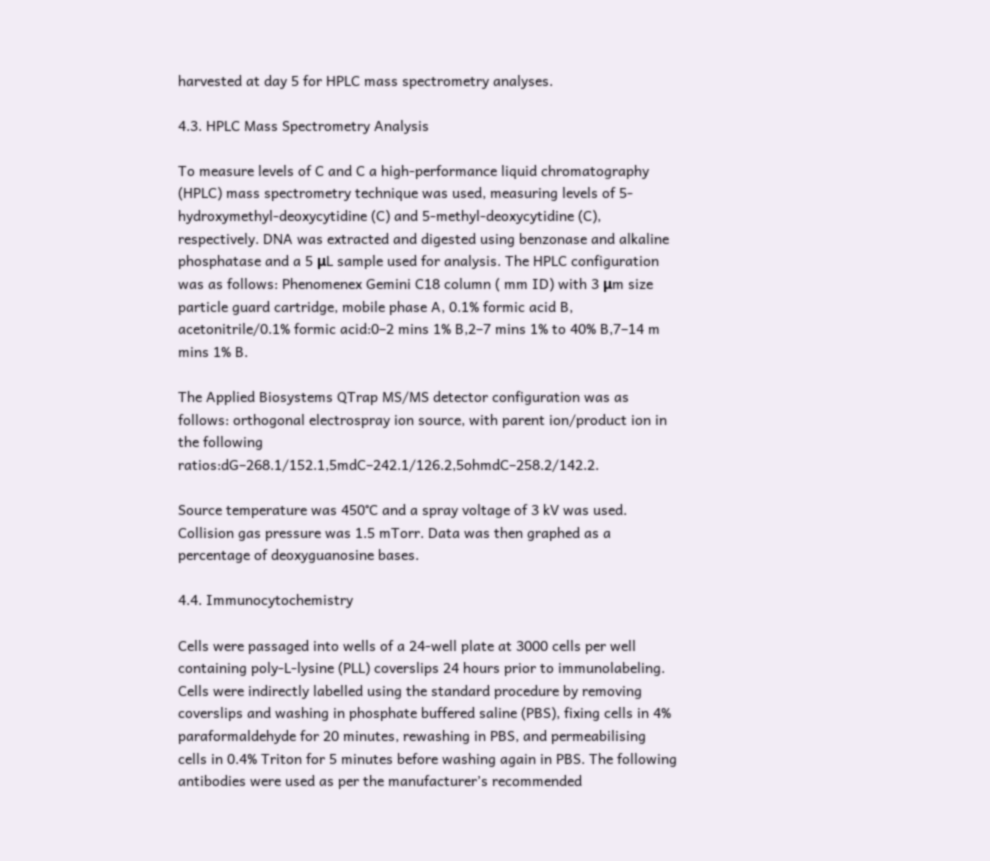harvested at day 5 for HPLC mass spectrometry analyses.

4.3. HPLC Mass Spectrometry Analysis

To measure levels of C and C a high-performance liquid chromatography (HPLC) mass spectrometry technique was used, measuring levels of 5-hydroxymethyl-deoxycytidine (C) and 5-methyl-deoxycytidine (C), respectively. DNA was extracted and digested using benzonase and alkaline phosphatase and a 5 μL sample used for analysis. The HPLC configuration was as follows: Phenomenex Gemini C18 column ( mm ID) with 3 μm size particle guard cartridge, mobile phase A, 0.1% formic acid B, acetonitrile/0.1% formic acid:0–2 mins 1% B,2–7 mins 1% to 40% B,7–14 m mins 1% B.

The Applied Biosystems QTrap MS/MS detector configuration was as follows: orthogonal electrospray ion source, with parent ion/product ion in the following ratios:dG–268.1/152.1,5mdC–242.1/126.2,5ohmdC–258.2/142.2.

Source temperature was 450°C and a spray voltage of 3 kV was used. Collision gas pressure was 1.5 mTorr. Data was then graphed as a percentage of deoxyguanosine bases.

4.4. Immunocytochemistry

Cells were passaged into wells of a 24-well plate at 3000 cells per well containing poly-L-lysine (PLL) coverslips 24 hours prior to immunolabeling. Cells were indirectly labelled using the standard procedure by removing coverslips and washing in phosphate buffered saline (PBS), fixing cells in 4% paraformaldehyde for 20 minutes, rewashing in PBS, and permeabilising cells in 0.4% Triton for 5 minutes before washing again in PBS. The following antibodies were used as per the manufacturer’s recommended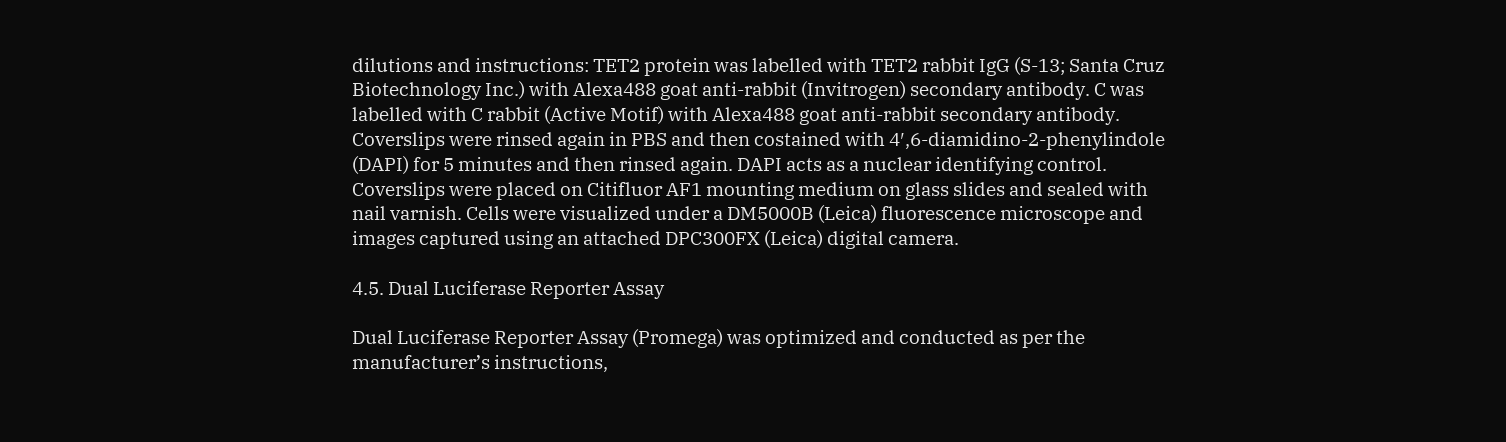dilutions and instructions: TET2 protein was labelled with TET2 rabbit IgG (S-13; Santa Cruz Biotechnology Inc.) with Alexa488 goat anti-rabbit (Invitrogen) secondary antibody. C was labelled with C rabbit (Active Motif) with Alexa488 goat anti-rabbit secondary antibody. Coverslips were rinsed again in PBS and then costained with 4′,6-diamidino-2-phenylindole (DAPI) for 5 minutes and then rinsed again. DAPI acts as a nuclear identifying control. Coverslips were placed on Citifluor AF1 mounting medium on glass slides and sealed with nail varnish. Cells were visualized under a DM5000B (Leica) fluorescence microscope and images captured using an attached DPC300FX (Leica) digital camera.

4.5. Dual Luciferase Reporter Assay

Dual Luciferase Reporter Assay (Promega) was optimized and conducted as per the manufacturer’s instructions,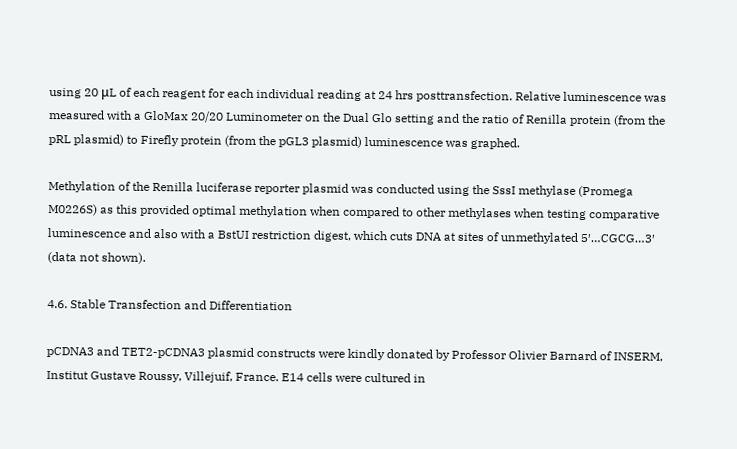using 20 μL of each reagent for each individual reading at 24 hrs posttransfection. Relative luminescence was measured with a GloMax 20/20 Luminometer on the Dual Glo setting and the ratio of Renilla protein (from the pRL plasmid) to Firefly protein (from the pGL3 plasmid) luminescence was graphed.

Methylation of the Renilla luciferase reporter plasmid was conducted using the SssI methylase (Promega M0226S) as this provided optimal methylation when compared to other methylases when testing comparative luminescence and also with a BstUI restriction digest, which cuts DNA at sites of unmethylated 5′…CGCG…3′ (data not shown).

4.6. Stable Transfection and Differentiation

pCDNA3 and TET2-pCDNA3 plasmid constructs were kindly donated by Professor Olivier Barnard of INSERM, Institut Gustave Roussy, Villejuif, France. E14 cells were cultured in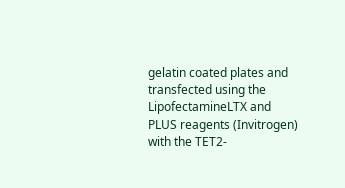gelatin coated plates and transfected using the LipofectamineLTX and PLUS reagents (Invitrogen) with the TET2-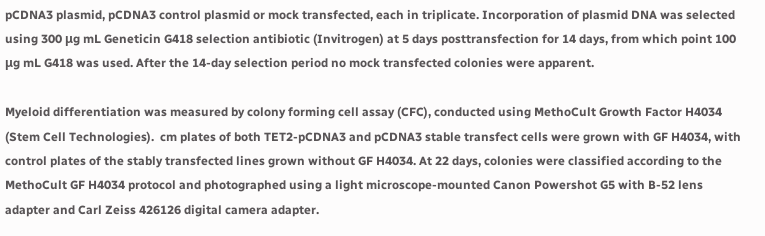pCDNA3 plasmid, pCDNA3 control plasmid or mock transfected, each in triplicate. Incorporation of plasmid DNA was selected using 300 μg mL Geneticin G418 selection antibiotic (Invitrogen) at 5 days posttransfection for 14 days, from which point 100 μg mL G418 was used. After the 14-day selection period no mock transfected colonies were apparent.

Myeloid differentiation was measured by colony forming cell assay (CFC), conducted using MethoCult Growth Factor H4034 (Stem Cell Technologies).  cm plates of both TET2-pCDNA3 and pCDNA3 stable transfect cells were grown with GF H4034, with control plates of the stably transfected lines grown without GF H4034. At 22 days, colonies were classified according to the MethoCult GF H4034 protocol and photographed using a light microscope-mounted Canon Powershot G5 with B-52 lens adapter and Carl Zeiss 426126 digital camera adapter.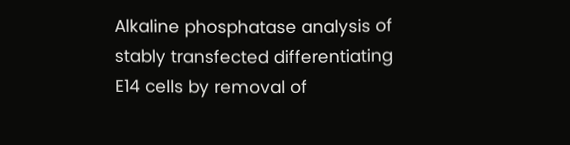Alkaline phosphatase analysis of stably transfected differentiating E14 cells by removal of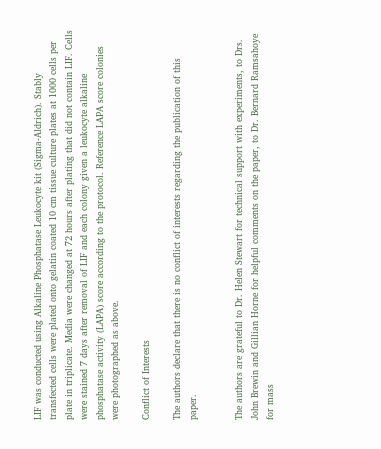LIF was conducted using Alkaline Phosphatase Leukocyte kit (Sigma-Aldrich). Stably transfected cells were plated onto gelatin coated 10 cm tissue culture plates at 1000 cells per plate in triplicate. Media were changed at 72 hours after plating that did not contain LIF. Cells were stained 7 days after removal of LIF and each colony given a leukocyte alkaline phosphatase activity (LAPA) score according to the protocol. Reference LAPA score colonies were photographed as above.

Conflict of Interests

The authors declare that there is no conflict of interests regarding the publication of this paper.


The authors are grateful to Dr. Helen Stewart for technical support with experiments, to Drs. John Brewin and Gillian Horne for helpful comments on the paper, to Dr. Bernard Ramsahoye for mass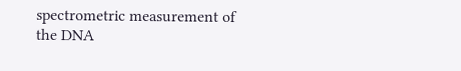spectrometric measurement of the DNA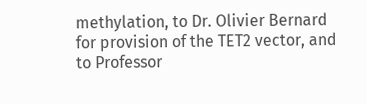methylation, to Dr. Olivier Bernard for provision of the TET2 vector, and to Professor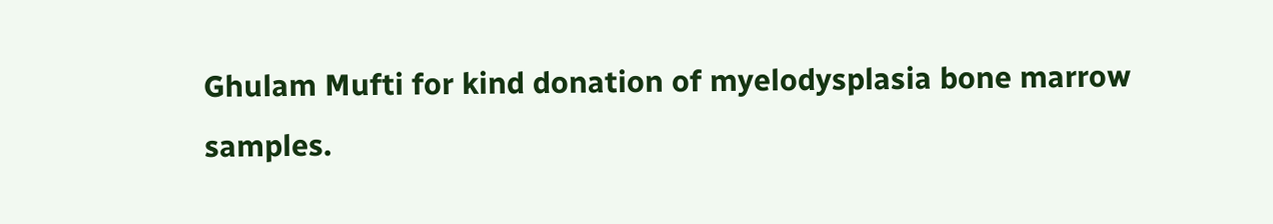Ghulam Mufti for kind donation of myelodysplasia bone marrow samples.